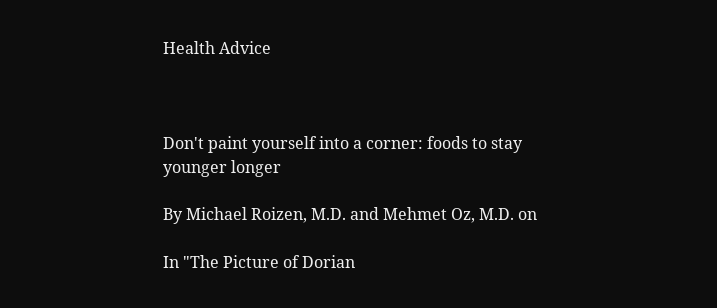Health Advice



Don't paint yourself into a corner: foods to stay younger longer

By Michael Roizen, M.D. and Mehmet Oz, M.D. on

In "The Picture of Dorian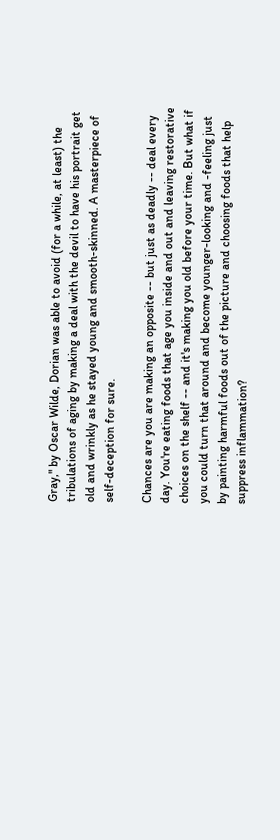Gray," by Oscar Wilde, Dorian was able to avoid (for a while, at least) the tribulations of aging by making a deal with the devil to have his portrait get old and wrinkly as he stayed young and smooth-skinned. A masterpiece of self-deception for sure.

Chances are you are making an opposite -- but just as deadly -- deal every day. You're eating foods that age you inside and out and leaving restorative choices on the shelf -- and it's making you old before your time. But what if you could turn that around and become younger-looking and -feeling just by painting harmful foods out of the picture and choosing foods that help suppress inflammation?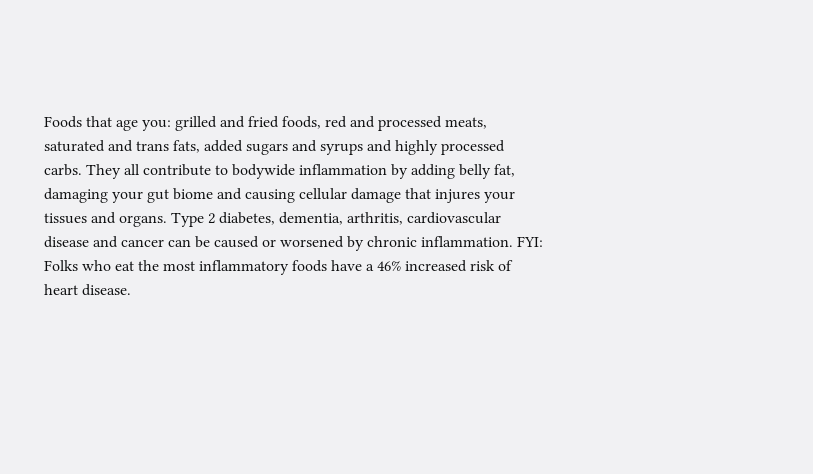Foods that age you: grilled and fried foods, red and processed meats, saturated and trans fats, added sugars and syrups and highly processed carbs. They all contribute to bodywide inflammation by adding belly fat, damaging your gut biome and causing cellular damage that injures your tissues and organs. Type 2 diabetes, dementia, arthritis, cardiovascular disease and cancer can be caused or worsened by chronic inflammation. FYI: Folks who eat the most inflammatory foods have a 46% increased risk of heart disease.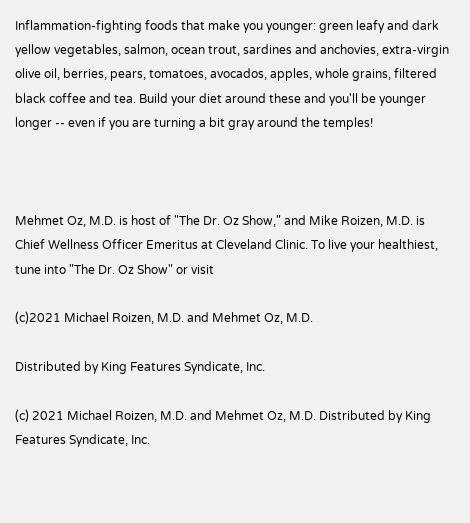Inflammation-fighting foods that make you younger: green leafy and dark yellow vegetables, salmon, ocean trout, sardines and anchovies, extra-virgin olive oil, berries, pears, tomatoes, avocados, apples, whole grains, filtered black coffee and tea. Build your diet around these and you'll be younger longer -- even if you are turning a bit gray around the temples!



Mehmet Oz, M.D. is host of "The Dr. Oz Show," and Mike Roizen, M.D. is Chief Wellness Officer Emeritus at Cleveland Clinic. To live your healthiest, tune into "The Dr. Oz Show" or visit

(c)2021 Michael Roizen, M.D. and Mehmet Oz, M.D.

Distributed by King Features Syndicate, Inc.

(c) 2021 Michael Roizen, M.D. and Mehmet Oz, M.D. Distributed by King Features Syndicate, Inc.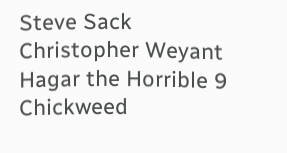Steve Sack Christopher Weyant Hagar the Horrible 9 Chickweed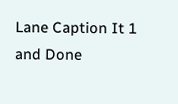Lane Caption It 1 and Done